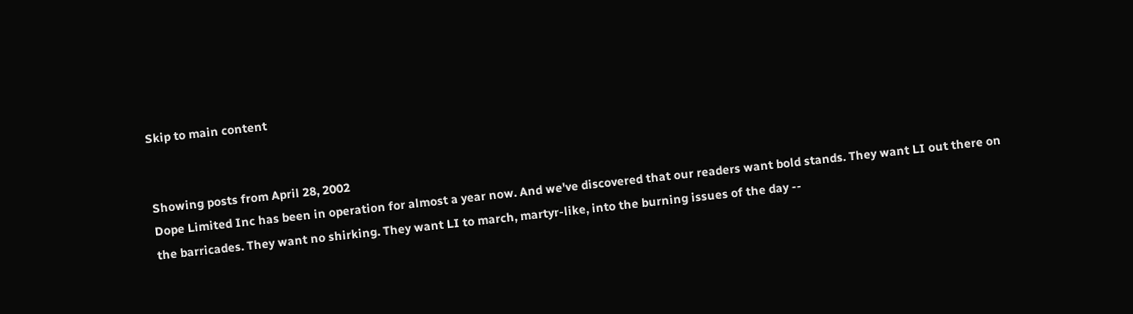Skip to main content


Showing posts from April 28, 2002
Dope Limited Inc has been in operation for almost a year now. And we've discovered that our readers want bold stands. They want LI out there on the barricades. They want no shirking. They want LI to march, martyr-like, into the burning issues of the day --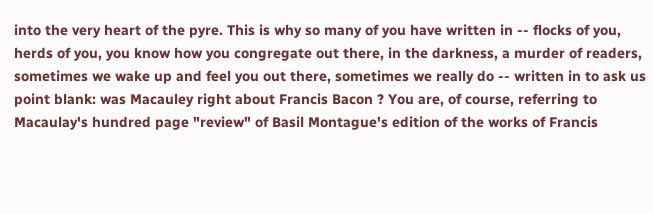into the very heart of the pyre. This is why so many of you have written in -- flocks of you, herds of you, you know how you congregate out there, in the darkness, a murder of readers, sometimes we wake up and feel you out there, sometimes we really do -- written in to ask us point blank: was Macauley right about Francis Bacon ? You are, of course, referring to Macaulay's hundred page "review" of Basil Montague's edition of the works of Francis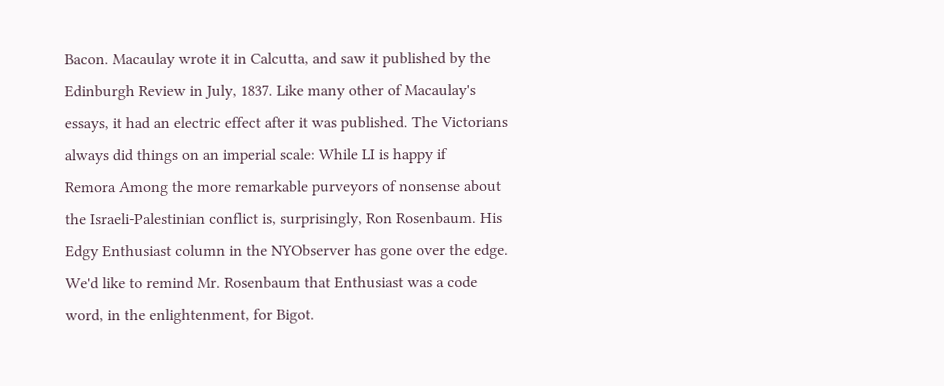Bacon. Macaulay wrote it in Calcutta, and saw it published by the Edinburgh Review in July, 1837. Like many other of Macaulay's essays, it had an electric effect after it was published. The Victorians always did things on an imperial scale: While LI is happy if
Remora Among the more remarkable purveyors of nonsense about the Israeli-Palestinian conflict is, surprisingly, Ron Rosenbaum. His Edgy Enthusiast column in the NYObserver has gone over the edge. We'd like to remind Mr. Rosenbaum that Enthusiast was a code word, in the enlightenment, for Bigot.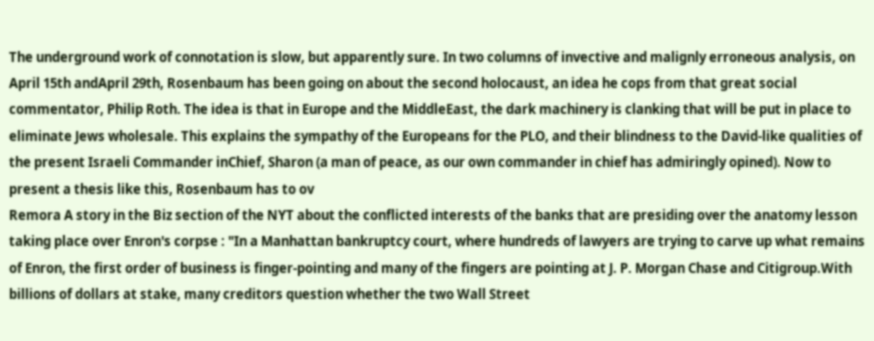The underground work of connotation is slow, but apparently sure. In two columns of invective and malignly erroneous analysis, on April 15th andApril 29th, Rosenbaum has been going on about the second holocaust, an idea he cops from that great social commentator, Philip Roth. The idea is that in Europe and the MiddleEast, the dark machinery is clanking that will be put in place to eliminate Jews wholesale. This explains the sympathy of the Europeans for the PLO, and their blindness to the David-like qualities of the present Israeli Commander inChief, Sharon (a man of peace, as our own commander in chief has admiringly opined). Now to present a thesis like this, Rosenbaum has to ov
Remora A story in the Biz section of the NYT about the conflicted interests of the banks that are presiding over the anatomy lesson taking place over Enron's corpse : "In a Manhattan bankruptcy court, where hundreds of lawyers are trying to carve up what remains of Enron, the first order of business is finger-pointing and many of the fingers are pointing at J. P. Morgan Chase and Citigroup.With billions of dollars at stake, many creditors question whether the two Wall Street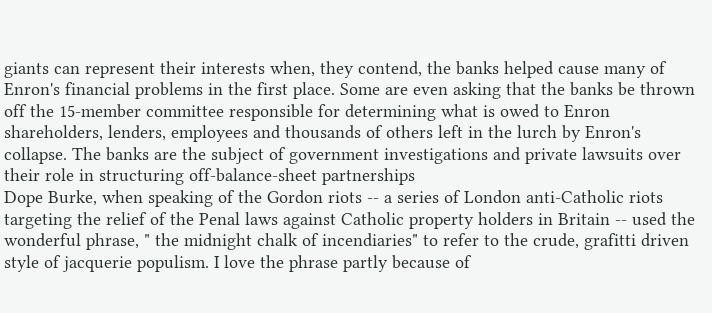giants can represent their interests when, they contend, the banks helped cause many of Enron's financial problems in the first place. Some are even asking that the banks be thrown off the 15-member committee responsible for determining what is owed to Enron shareholders, lenders, employees and thousands of others left in the lurch by Enron's collapse. The banks are the subject of government investigations and private lawsuits over their role in structuring off-balance-sheet partnerships
Dope Burke, when speaking of the Gordon riots -- a series of London anti-Catholic riots targeting the relief of the Penal laws against Catholic property holders in Britain -- used the wonderful phrase, " the midnight chalk of incendiaries" to refer to the crude, grafitti driven style of jacquerie populism. I love the phrase partly because of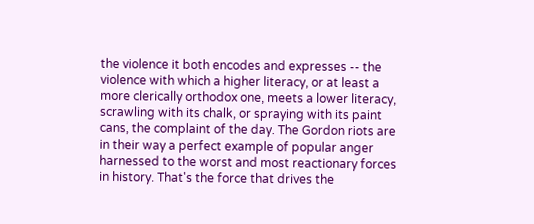the violence it both encodes and expresses -- the violence with which a higher literacy, or at least a more clerically orthodox one, meets a lower literacy, scrawling with its chalk, or spraying with its paint cans, the complaint of the day. The Gordon riots are in their way a perfect example of popular anger harnessed to the worst and most reactionary forces in history. That's the force that drives the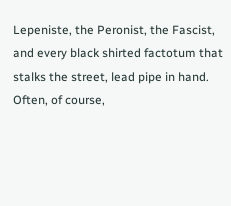Lepeniste, the Peronist, the Fascist, and every black shirted factotum that stalks the street, lead pipe in hand. Often, of course,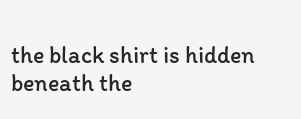the black shirt is hidden beneath the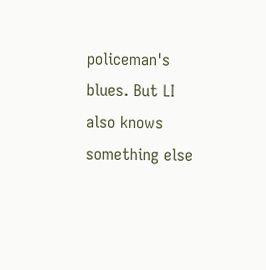policeman's blues. But LI also knows something else